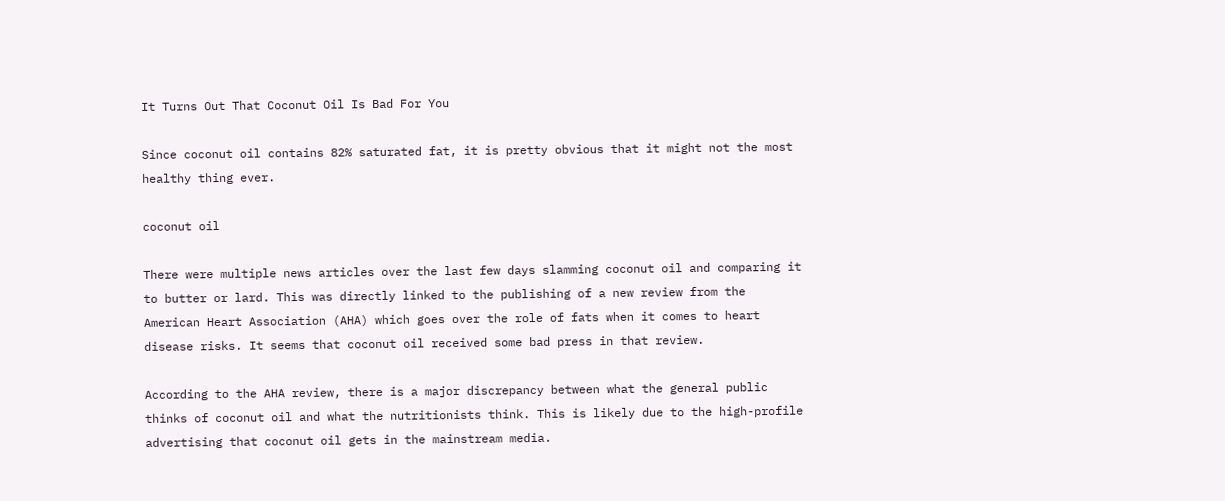It Turns Out That Coconut Oil Is Bad For You

Since coconut oil contains 82% saturated fat, it is pretty obvious that it might not the most healthy thing ever.

coconut oil

There were multiple news articles over the last few days slamming coconut oil and comparing it to butter or lard. This was directly linked to the publishing of a new review from the American Heart Association (AHA) which goes over the role of fats when it comes to heart disease risks. It seems that coconut oil received some bad press in that review.

According to the AHA review, there is a major discrepancy between what the general public thinks of coconut oil and what the nutritionists think. This is likely due to the high-profile advertising that coconut oil gets in the mainstream media.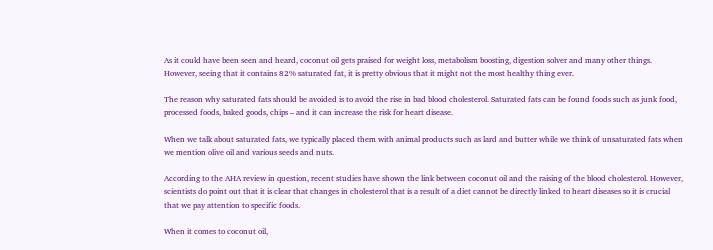As it could have been seen and heard, coconut oil gets praised for weight loss, metabolism boosting, digestion solver and many other things. However, seeing that it contains 82% saturated fat, it is pretty obvious that it might not the most healthy thing ever.

The reason why saturated fats should be avoided is to avoid the rise in bad blood cholesterol. Saturated fats can be found foods such as junk food, processed foods, baked goods, chips – and it can increase the risk for heart disease.

When we talk about saturated fats, we typically placed them with animal products such as lard and butter while we think of unsaturated fats when we mention olive oil and various seeds and nuts.

According to the AHA review in question, recent studies have shown the link between coconut oil and the raising of the blood cholesterol. However, scientists do point out that it is clear that changes in cholesterol that is a result of a diet cannot be directly linked to heart diseases so it is crucial that we pay attention to specific foods.

When it comes to coconut oil,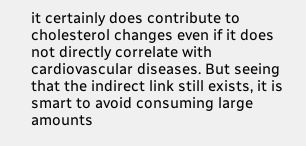it certainly does contribute to cholesterol changes even if it does not directly correlate with cardiovascular diseases. But seeing that the indirect link still exists, it is smart to avoid consuming large amounts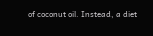of coconut oil. Instead, a diet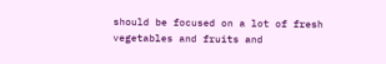should be focused on a lot of fresh vegetables and fruits and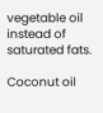vegetable oil instead of saturated fats.

Coconut oil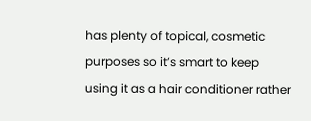has plenty of topical, cosmetic purposes so it’s smart to keep using it as a hair conditioner rather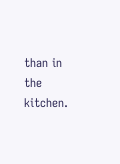than in the kitchen.